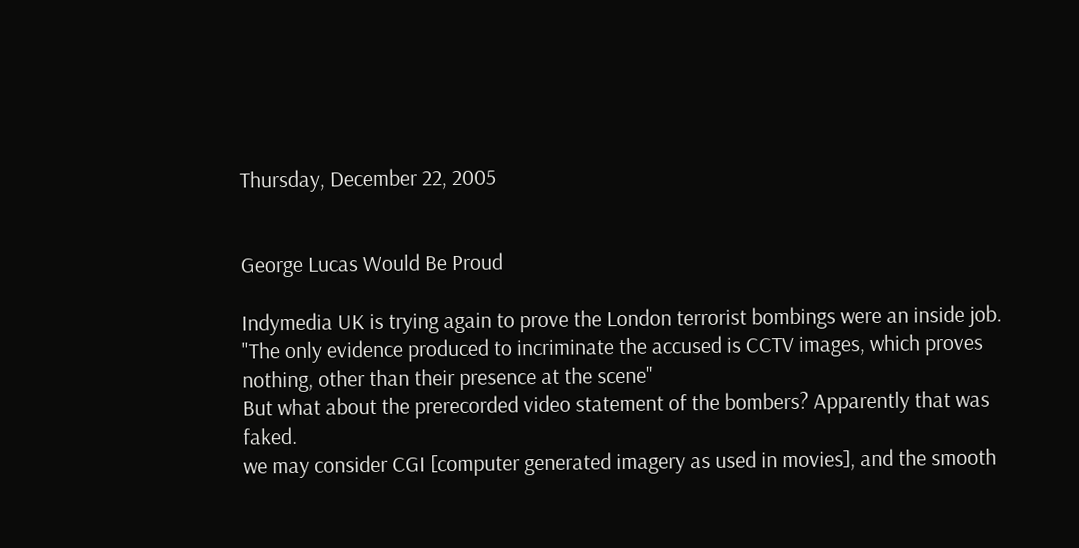Thursday, December 22, 2005


George Lucas Would Be Proud

Indymedia UK is trying again to prove the London terrorist bombings were an inside job.
"The only evidence produced to incriminate the accused is CCTV images, which proves nothing, other than their presence at the scene"
But what about the prerecorded video statement of the bombers? Apparently that was faked.
we may consider CGI [computer generated imagery as used in movies], and the smooth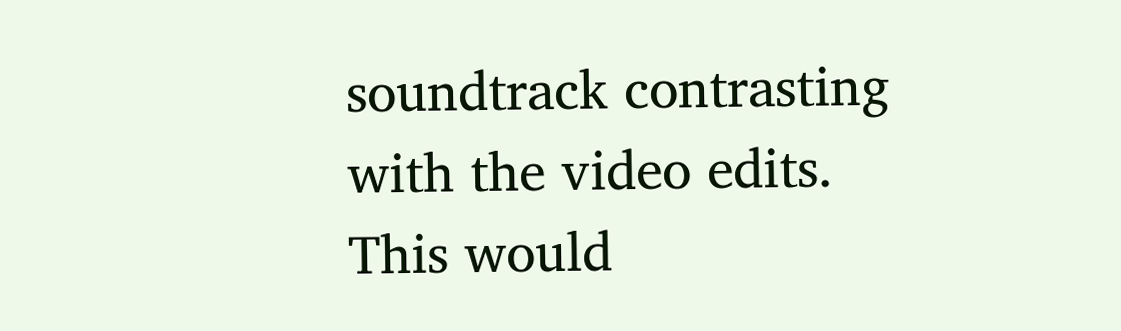soundtrack contrasting with the video edits.
This would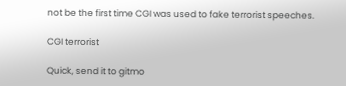not be the first time CGI was used to fake terrorist speeches.

CGI terrorist

Quick, send it to gitmo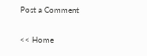Post a Comment

<< Home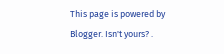This page is powered by Blogger. Isn't yours? .